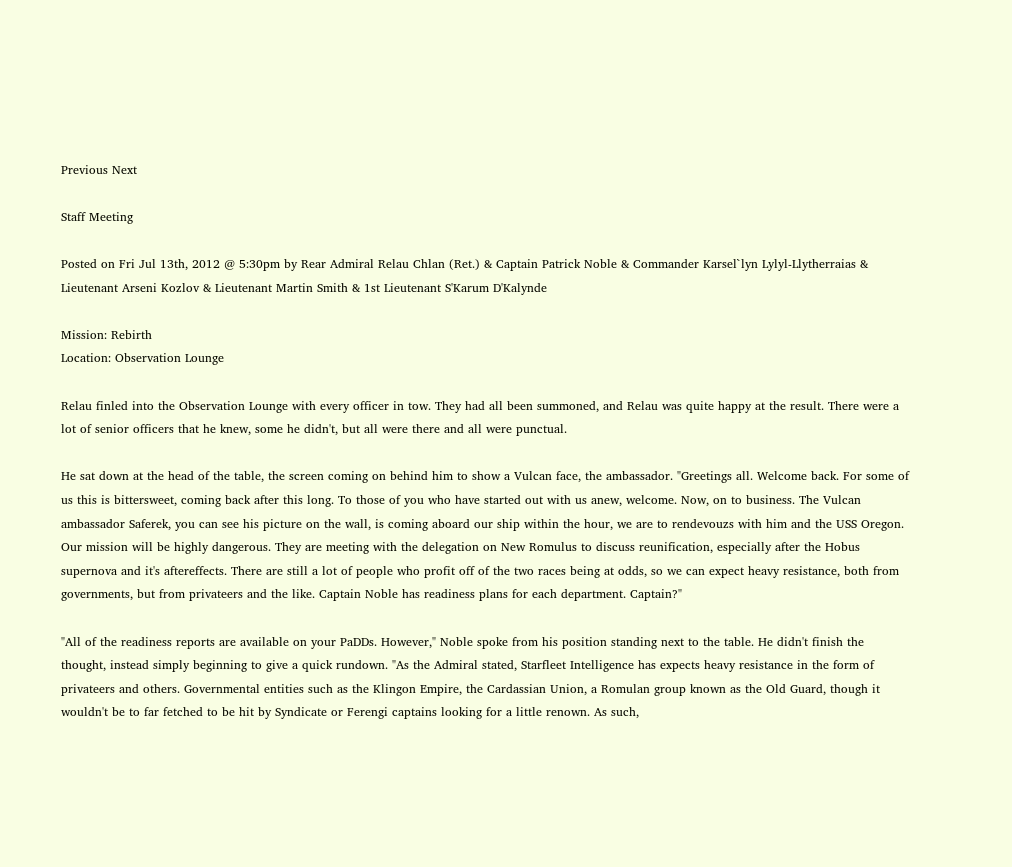Previous Next

Staff Meeting

Posted on Fri Jul 13th, 2012 @ 5:30pm by Rear Admiral Relau Chlan (Ret.) & Captain Patrick Noble & Commander Karsel`lyn Lylyl-Llytherraias & Lieutenant Arseni Kozlov & Lieutenant Martin Smith & 1st Lieutenant S'Karum D'Kalynde

Mission: Rebirth
Location: Observation Lounge

Relau finled into the Observation Lounge with every officer in tow. They had all been summoned, and Relau was quite happy at the result. There were a lot of senior officers that he knew, some he didn't, but all were there and all were punctual.

He sat down at the head of the table, the screen coming on behind him to show a Vulcan face, the ambassador. "Greetings all. Welcome back. For some of us this is bittersweet, coming back after this long. To those of you who have started out with us anew, welcome. Now, on to business. The Vulcan ambassador Saferek, you can see his picture on the wall, is coming aboard our ship within the hour, we are to rendevouzs with him and the USS Oregon. Our mission will be highly dangerous. They are meeting with the delegation on New Romulus to discuss reunification, especially after the Hobus supernova and it's aftereffects. There are still a lot of people who profit off of the two races being at odds, so we can expect heavy resistance, both from governments, but from privateers and the like. Captain Noble has readiness plans for each department. Captain?"

"All of the readiness reports are available on your PaDDs. However," Noble spoke from his position standing next to the table. He didn't finish the thought, instead simply beginning to give a quick rundown. "As the Admiral stated, Starfleet Intelligence has expects heavy resistance in the form of privateers and others. Governmental entities such as the Klingon Empire, the Cardassian Union, a Romulan group known as the Old Guard, though it wouldn't be to far fetched to be hit by Syndicate or Ferengi captains looking for a little renown. As such,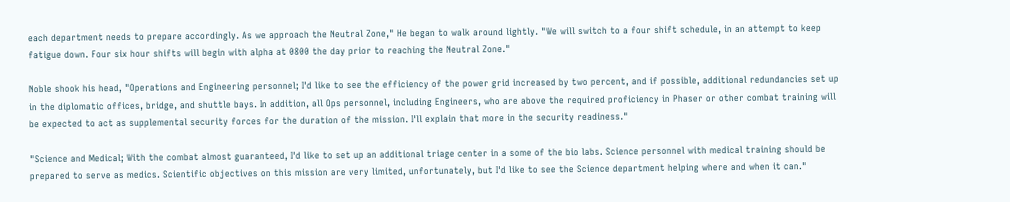each department needs to prepare accordingly. As we approach the Neutral Zone," He began to walk around lightly. "We will switch to a four shift schedule, in an attempt to keep fatigue down. Four six hour shifts will begin with alpha at 0800 the day prior to reaching the Neutral Zone."

Noble shook his head, "Operations and Engineering personnel; I'd like to see the efficiency of the power grid increased by two percent, and if possible, additional redundancies set up in the diplomatic offices, bridge, and shuttle bays. In addition, all Ops personnel, including Engineers, who are above the required proficiency in Phaser or other combat training will be expected to act as supplemental security forces for the duration of the mission. I'll explain that more in the security readiness."

"Science and Medical; With the combat almost guaranteed, I'd like to set up an additional triage center in a some of the bio labs. Science personnel with medical training should be prepared to serve as medics. Scientific objectives on this mission are very limited, unfortunately, but I'd like to see the Science department helping where and when it can."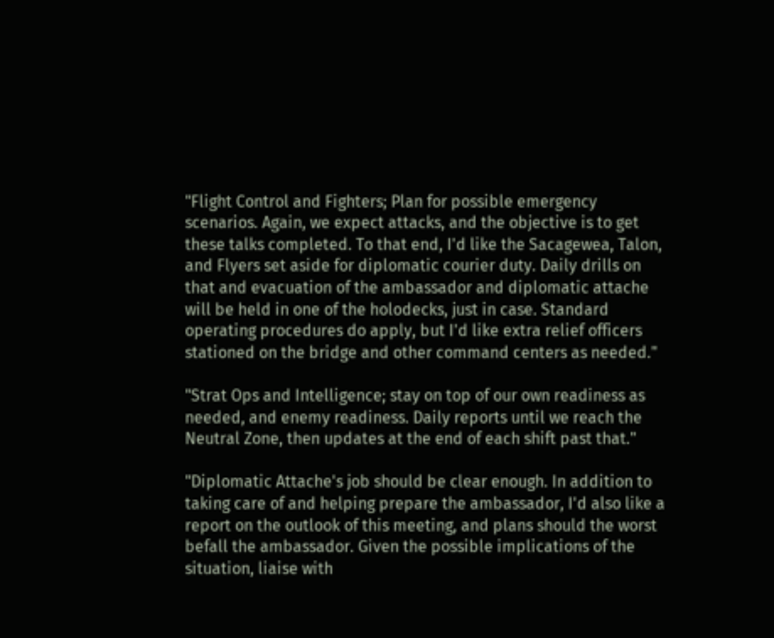"Flight Control and Fighters; Plan for possible emergency scenarios. Again, we expect attacks, and the objective is to get these talks completed. To that end, I'd like the Sacagewea, Talon, and Flyers set aside for diplomatic courier duty. Daily drills on that and evacuation of the ambassador and diplomatic attache will be held in one of the holodecks, just in case. Standard operating procedures do apply, but I'd like extra relief officers stationed on the bridge and other command centers as needed."

"Strat Ops and Intelligence; stay on top of our own readiness as needed, and enemy readiness. Daily reports until we reach the Neutral Zone, then updates at the end of each shift past that."

"Diplomatic Attache's job should be clear enough. In addition to taking care of and helping prepare the ambassador, I'd also like a report on the outlook of this meeting, and plans should the worst befall the ambassador. Given the possible implications of the situation, liaise with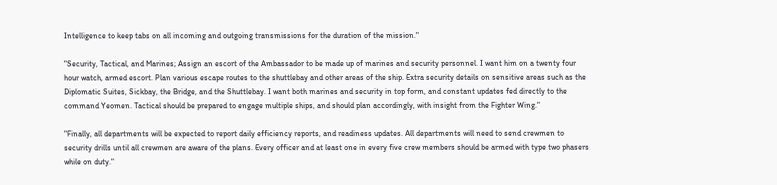Intelligence to keep tabs on all incoming and outgoing transmissions for the duration of the mission."

"Security, Tactical, and Marines; Assign an escort of the Ambassador to be made up of marines and security personnel. I want him on a twenty four hour watch, armed escort. Plan various escape routes to the shuttlebay and other areas of the ship. Extra security details on sensitive areas such as the Diplomatic Suites, Sickbay, the Bridge, and the Shuttlebay. I want both marines and security in top form, and constant updates fed directly to the command Yeomen. Tactical should be prepared to engage multiple ships, and should plan accordingly, with insight from the Fighter Wing."

"Finally, all departments will be expected to report daily efficiency reports, and readiness updates. All departments will need to send crewmen to security drills until all crewmen are aware of the plans. Every officer and at least one in every five crew members should be armed with type two phasers while on duty."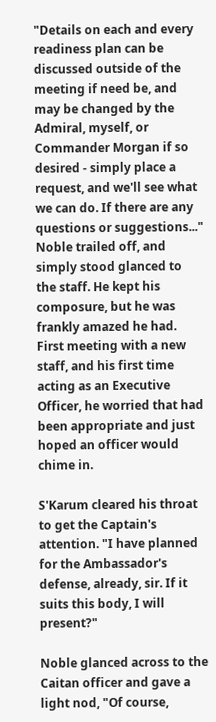"Details on each and every readiness plan can be discussed outside of the meeting if need be, and may be changed by the Admiral, myself, or Commander Morgan if so desired - simply place a request, and we'll see what we can do. If there are any questions or suggestions..." Noble trailed off, and simply stood glanced to the staff. He kept his composure, but he was frankly amazed he had. First meeting with a new staff, and his first time acting as an Executive Officer, he worried that had been appropriate and just hoped an officer would chime in.

S'Karum cleared his throat to get the Captain's attention. "I have planned for the Ambassador's defense, already, sir. If it suits this body, I will present?"

Noble glanced across to the Caitan officer and gave a light nod, "Of course,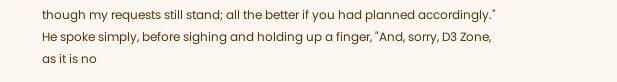though my requests still stand; all the better if you had planned accordingly." He spoke simply, before sighing and holding up a finger, "And, sorry, D3 Zone, as it is no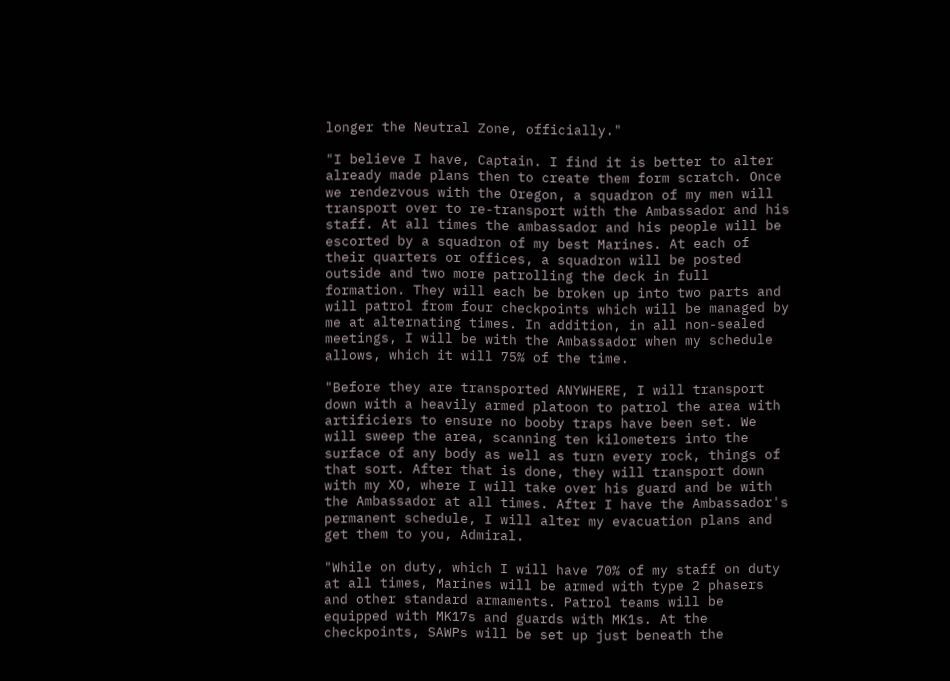longer the Neutral Zone, officially."

"I believe I have, Captain. I find it is better to alter already made plans then to create them form scratch. Once we rendezvous with the Oregon, a squadron of my men will transport over to re-transport with the Ambassador and his staff. At all times the ambassador and his people will be escorted by a squadron of my best Marines. At each of their quarters or offices, a squadron will be posted outside and two more patrolling the deck in full formation. They will each be broken up into two parts and will patrol from four checkpoints which will be managed by me at alternating times. In addition, in all non-sealed meetings, I will be with the Ambassador when my schedule allows, which it will 75% of the time.

"Before they are transported ANYWHERE, I will transport down with a heavily armed platoon to patrol the area with artificiers to ensure no booby traps have been set. We will sweep the area, scanning ten kilometers into the surface of any body as well as turn every rock, things of that sort. After that is done, they will transport down with my XO, where I will take over his guard and be with the Ambassador at all times. After I have the Ambassador's permanent schedule, I will alter my evacuation plans and get them to you, Admiral.

"While on duty, which I will have 70% of my staff on duty at all times, Marines will be armed with type 2 phasers and other standard armaments. Patrol teams will be equipped with MK17s and guards with MK1s. At the checkpoints, SAWPs will be set up just beneath the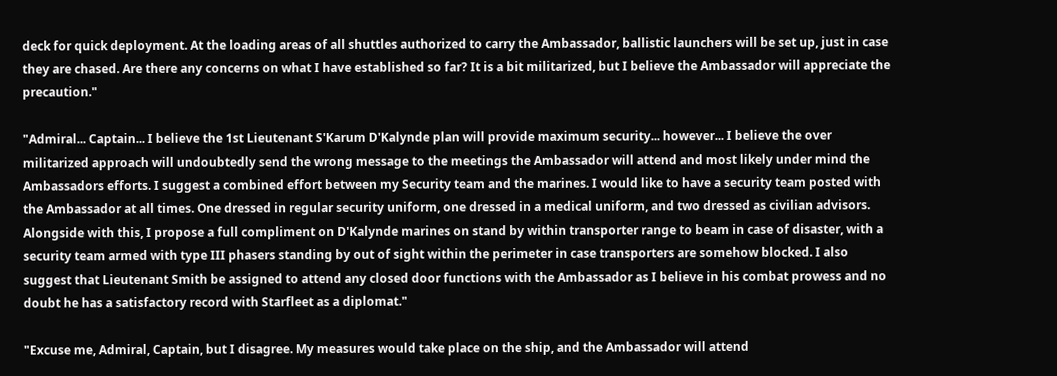deck for quick deployment. At the loading areas of all shuttles authorized to carry the Ambassador, ballistic launchers will be set up, just in case they are chased. Are there any concerns on what I have established so far? It is a bit militarized, but I believe the Ambassador will appreciate the precaution."

"Admiral... Captain... I believe the 1st Lieutenant S'Karum D'Kalynde plan will provide maximum security... however... I believe the over militarized approach will undoubtedly send the wrong message to the meetings the Ambassador will attend and most likely under mind the Ambassadors efforts. I suggest a combined effort between my Security team and the marines. I would like to have a security team posted with the Ambassador at all times. One dressed in regular security uniform, one dressed in a medical uniform, and two dressed as civilian advisors. Alongside with this, I propose a full compliment on D'Kalynde marines on stand by within transporter range to beam in case of disaster, with a security team armed with type III phasers standing by out of sight within the perimeter in case transporters are somehow blocked. I also suggest that Lieutenant Smith be assigned to attend any closed door functions with the Ambassador as I believe in his combat prowess and no doubt he has a satisfactory record with Starfleet as a diplomat."

"Excuse me, Admiral, Captain, but I disagree. My measures would take place on the ship, and the Ambassador will attend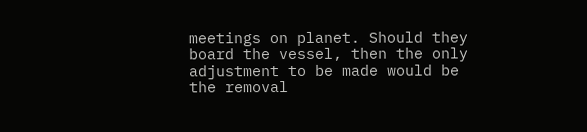meetings on planet. Should they board the vessel, then the only adjustment to be made would be the removal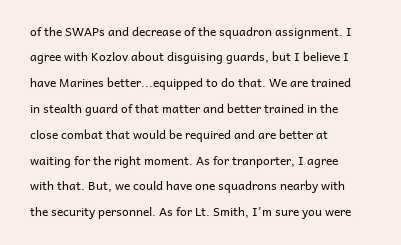of the SWAPs and decrease of the squadron assignment. I agree with Kozlov about disguising guards, but I believe I have Marines better...equipped to do that. We are trained in stealth guard of that matter and better trained in the close combat that would be required and are better at waiting for the right moment. As for tranporter, I agree with that. But, we could have one squadrons nearby with the security personnel. As for Lt. Smith, I'm sure you were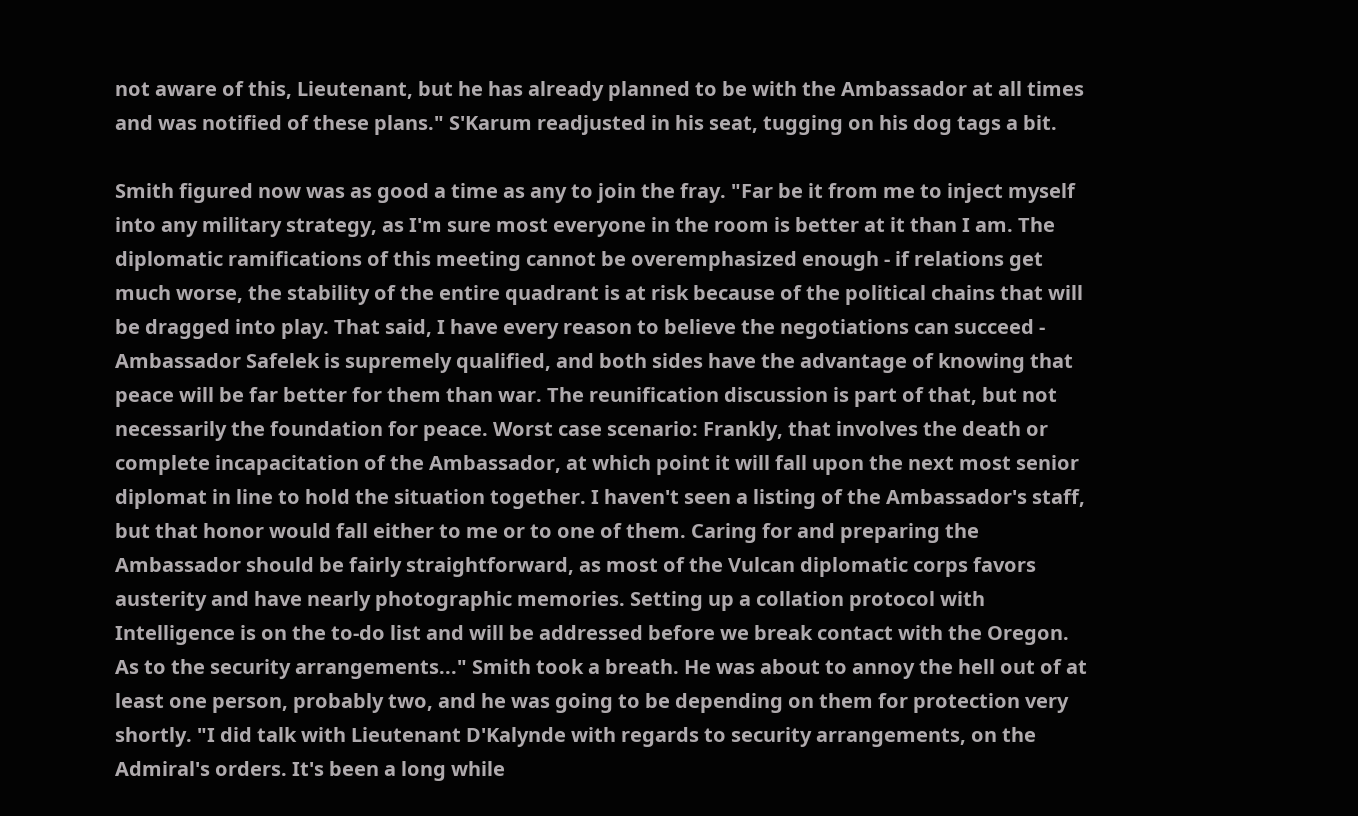not aware of this, Lieutenant, but he has already planned to be with the Ambassador at all times and was notified of these plans." S'Karum readjusted in his seat, tugging on his dog tags a bit.

Smith figured now was as good a time as any to join the fray. "Far be it from me to inject myself into any military strategy, as I'm sure most everyone in the room is better at it than I am. The diplomatic ramifications of this meeting cannot be overemphasized enough - if relations get much worse, the stability of the entire quadrant is at risk because of the political chains that will be dragged into play. That said, I have every reason to believe the negotiations can succeed - Ambassador Safelek is supremely qualified, and both sides have the advantage of knowing that peace will be far better for them than war. The reunification discussion is part of that, but not necessarily the foundation for peace. Worst case scenario: Frankly, that involves the death or complete incapacitation of the Ambassador, at which point it will fall upon the next most senior diplomat in line to hold the situation together. I haven't seen a listing of the Ambassador's staff, but that honor would fall either to me or to one of them. Caring for and preparing the Ambassador should be fairly straightforward, as most of the Vulcan diplomatic corps favors austerity and have nearly photographic memories. Setting up a collation protocol with Intelligence is on the to-do list and will be addressed before we break contact with the Oregon. As to the security arrangements..." Smith took a breath. He was about to annoy the hell out of at least one person, probably two, and he was going to be depending on them for protection very shortly. "I did talk with Lieutenant D'Kalynde with regards to security arrangements, on the Admiral's orders. It's been a long while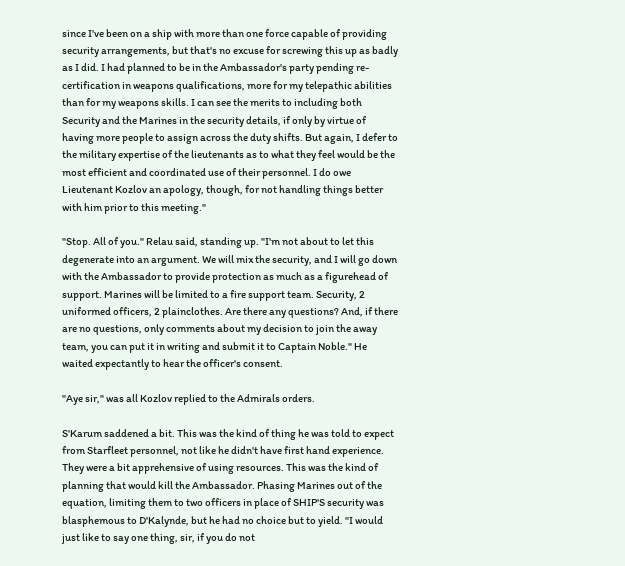since I've been on a ship with more than one force capable of providing security arrangements, but that's no excuse for screwing this up as badly as I did. I had planned to be in the Ambassador's party pending re-certification in weapons qualifications, more for my telepathic abilities than for my weapons skills. I can see the merits to including both Security and the Marines in the security details, if only by virtue of having more people to assign across the duty shifts. But again, I defer to the military expertise of the lieutenants as to what they feel would be the most efficient and coordinated use of their personnel. I do owe Lieutenant Kozlov an apology, though, for not handling things better with him prior to this meeting."

"Stop. All of you." Relau said, standing up. "I'm not about to let this degenerate into an argument. We will mix the security, and I will go down with the Ambassador to provide protection as much as a figurehead of support. Marines will be limited to a fire support team. Security, 2 uniformed officers, 2 plainclothes. Are there any questions? And, if there are no questions, only comments about my decision to join the away team, you can put it in writing and submit it to Captain Noble." He waited expectantly to hear the officer's consent.

"Aye sir," was all Kozlov replied to the Admirals orders.

S'Karum saddened a bit. This was the kind of thing he was told to expect from Starfleet personnel, not like he didn't have first hand experience. They were a bit apprehensive of using resources. This was the kind of planning that would kill the Ambassador. Phasing Marines out of the equation, limiting them to two officers in place of SHIP'S security was blasphemous to D'Kalynde, but he had no choice but to yield. "I would just like to say one thing, sir, if you do not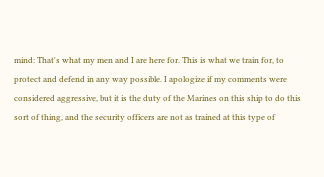mind: That's what my men and I are here for. This is what we train for, to protect and defend in any way possible. I apologize if my comments were considered aggressive, but it is the duty of the Marines on this ship to do this sort of thing, and the security officers are not as trained at this type of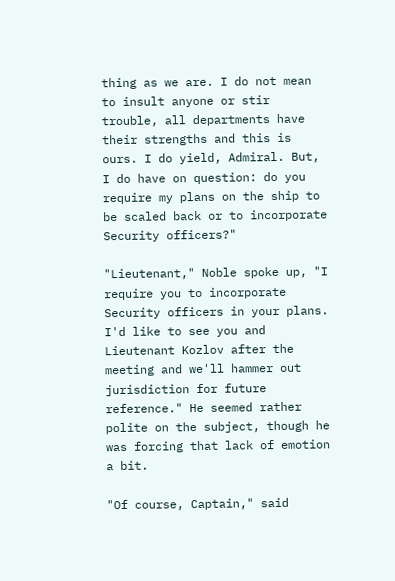thing as we are. I do not mean to insult anyone or stir trouble, all departments have their strengths and this is ours. I do yield, Admiral. But, I do have on question: do you require my plans on the ship to be scaled back or to incorporate Security officers?"

"Lieutenant," Noble spoke up, "I require you to incorporate Security officers in your plans. I'd like to see you and Lieutenant Kozlov after the meeting and we'll hammer out jurisdiction for future reference." He seemed rather polite on the subject, though he was forcing that lack of emotion a bit.

"Of course, Captain," said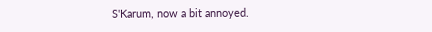S'Karum, now a bit annoyed.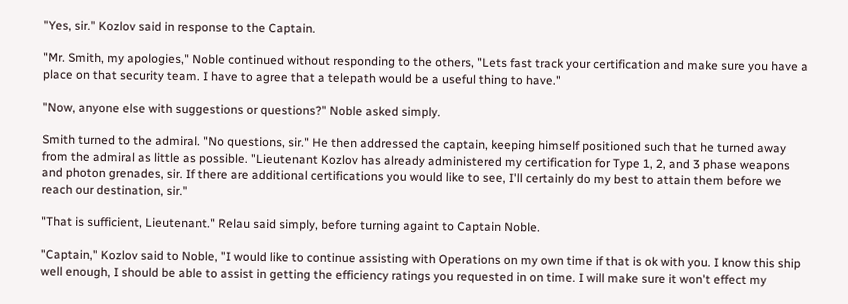"Yes, sir." Kozlov said in response to the Captain.

"Mr. Smith, my apologies," Noble continued without responding to the others, "Lets fast track your certification and make sure you have a place on that security team. I have to agree that a telepath would be a useful thing to have."

"Now, anyone else with suggestions or questions?" Noble asked simply.

Smith turned to the admiral. "No questions, sir." He then addressed the captain, keeping himself positioned such that he turned away from the admiral as little as possible. "Lieutenant Kozlov has already administered my certification for Type 1, 2, and 3 phase weapons and photon grenades, sir. If there are additional certifications you would like to see, I'll certainly do my best to attain them before we reach our destination, sir."

"That is sufficient, Lieutenant." Relau said simply, before turning againt to Captain Noble.

"Captain," Kozlov said to Noble, "I would like to continue assisting with Operations on my own time if that is ok with you. I know this ship well enough, I should be able to assist in getting the efficiency ratings you requested in on time. I will make sure it won't effect my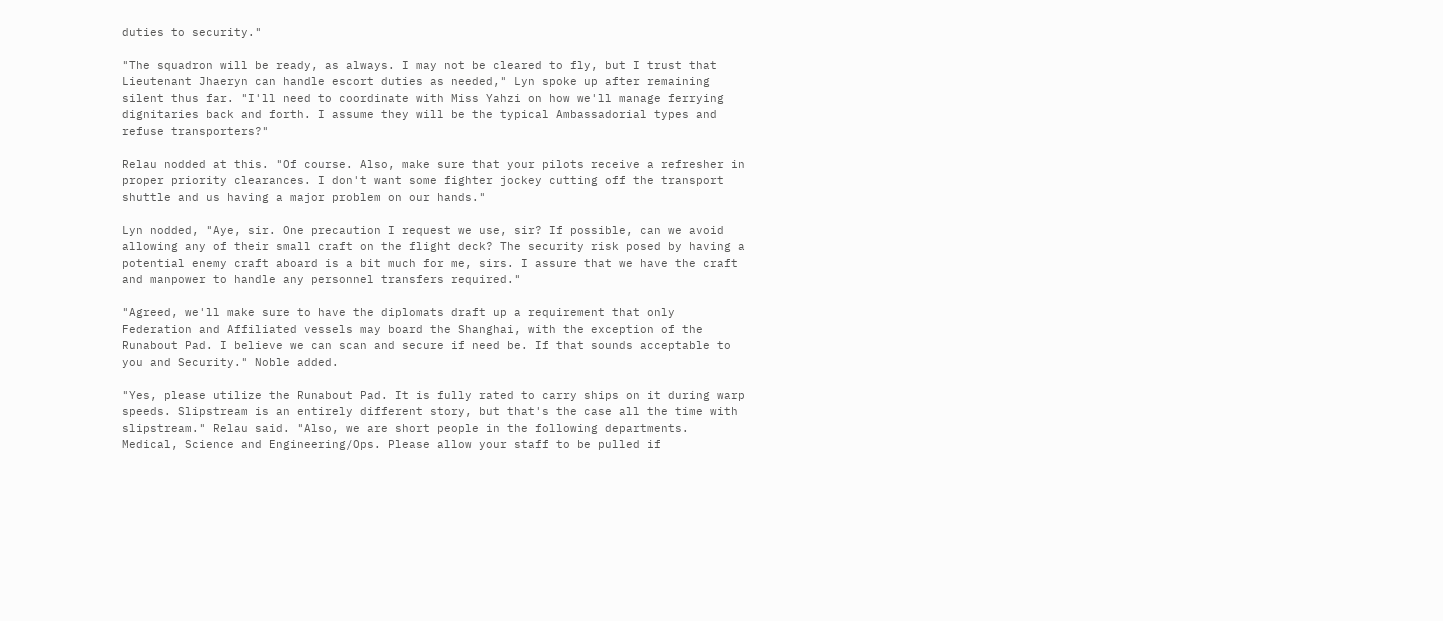duties to security."

"The squadron will be ready, as always. I may not be cleared to fly, but I trust that Lieutenant Jhaeryn can handle escort duties as needed," Lyn spoke up after remaining silent thus far. "I'll need to coordinate with Miss Yahzi on how we'll manage ferrying dignitaries back and forth. I assume they will be the typical Ambassadorial types and refuse transporters?"

Relau nodded at this. "Of course. Also, make sure that your pilots receive a refresher in proper priority clearances. I don't want some fighter jockey cutting off the transport shuttle and us having a major problem on our hands."

Lyn nodded, "Aye, sir. One precaution I request we use, sir? If possible, can we avoid allowing any of their small craft on the flight deck? The security risk posed by having a potential enemy craft aboard is a bit much for me, sirs. I assure that we have the craft and manpower to handle any personnel transfers required."

"Agreed, we'll make sure to have the diplomats draft up a requirement that only Federation and Affiliated vessels may board the Shanghai, with the exception of the Runabout Pad. I believe we can scan and secure if need be. If that sounds acceptable to you and Security." Noble added.

"Yes, please utilize the Runabout Pad. It is fully rated to carry ships on it during warp speeds. Slipstream is an entirely different story, but that's the case all the time with slipstream." Relau said. "Also, we are short people in the following departments. Medical, Science and Engineering/Ops. Please allow your staff to be pulled if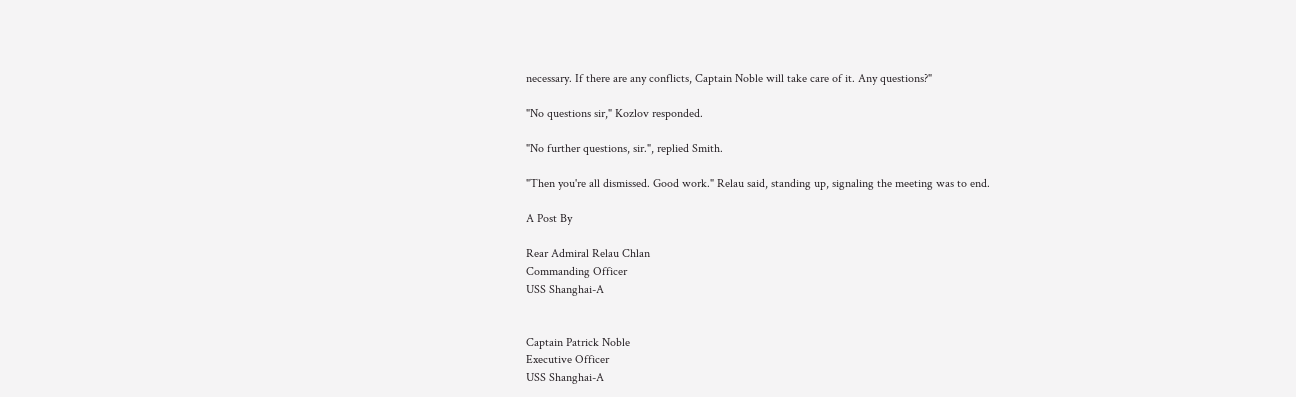necessary. If there are any conflicts, Captain Noble will take care of it. Any questions?"

"No questions sir," Kozlov responded.

"No further questions, sir.", replied Smith.

"Then you're all dismissed. Good work." Relau said, standing up, signaling the meeting was to end.

A Post By

Rear Admiral Relau Chlan
Commanding Officer
USS Shanghai-A


Captain Patrick Noble
Executive Officer
USS Shanghai-A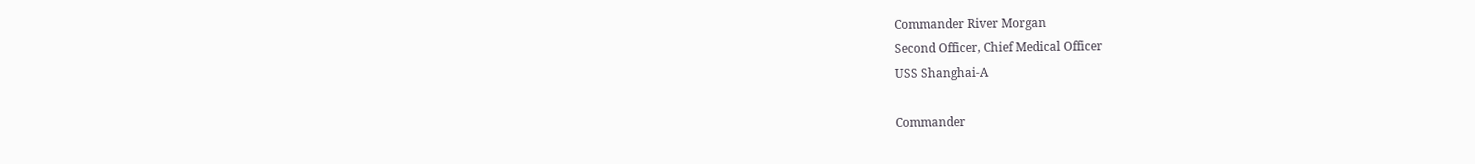Commander River Morgan
Second Officer, Chief Medical Officer
USS Shanghai-A

Commander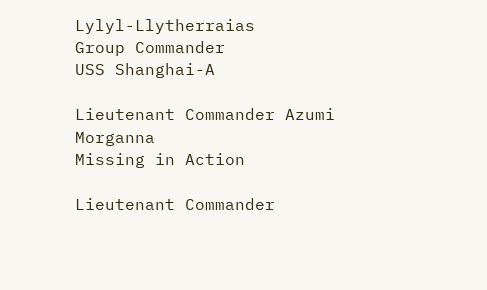Lylyl-Llytherraias
Group Commander
USS Shanghai-A

Lieutenant Commander Azumi Morganna
Missing in Action

Lieutenant Commander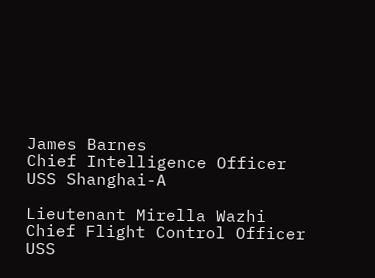James Barnes
Chief Intelligence Officer
USS Shanghai-A

Lieutenant Mirella Wazhi
Chief Flight Control Officer
USS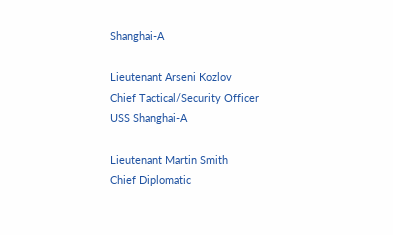Shanghai-A

Lieutenant Arseni Kozlov
Chief Tactical/Security Officer
USS Shanghai-A

Lieutenant Martin Smith
Chief Diplomatic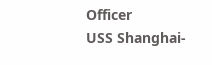Officer
USS Shanghai-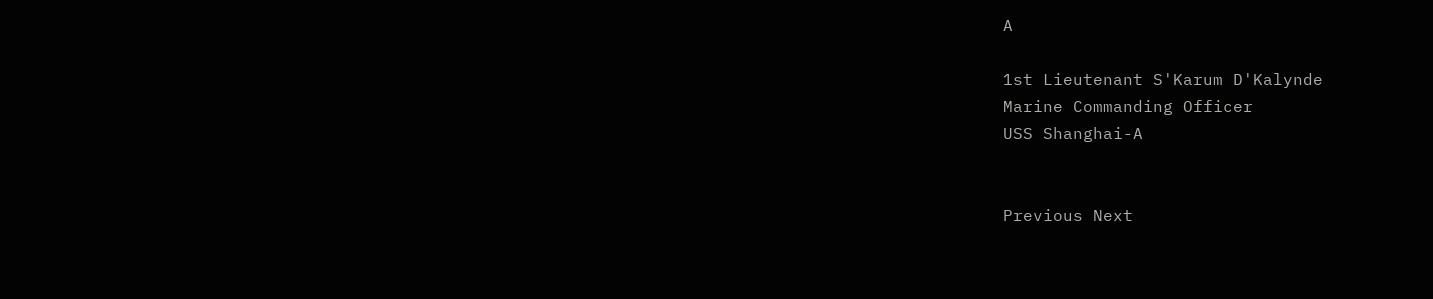A

1st Lieutenant S'Karum D'Kalynde
Marine Commanding Officer
USS Shanghai-A


Previous Next